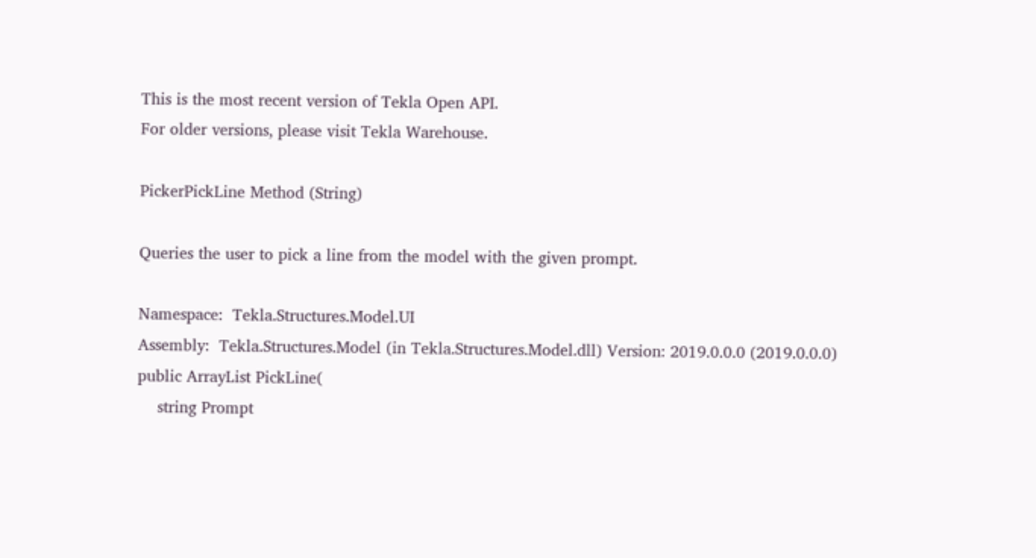This is the most recent version of Tekla Open API.
For older versions, please visit Tekla Warehouse.

PickerPickLine Method (String)

Queries the user to pick a line from the model with the given prompt.

Namespace:  Tekla.Structures.Model.UI
Assembly:  Tekla.Structures.Model (in Tekla.Structures.Model.dll) Version: 2019.0.0.0 (2019.0.0.0)
public ArrayList PickLine(
    string Prompt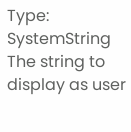Type: SystemString
The string to display as user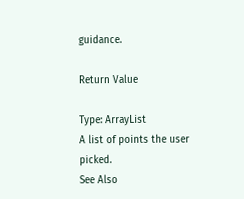guidance.

Return Value

Type: ArrayList
A list of points the user picked.
See Also